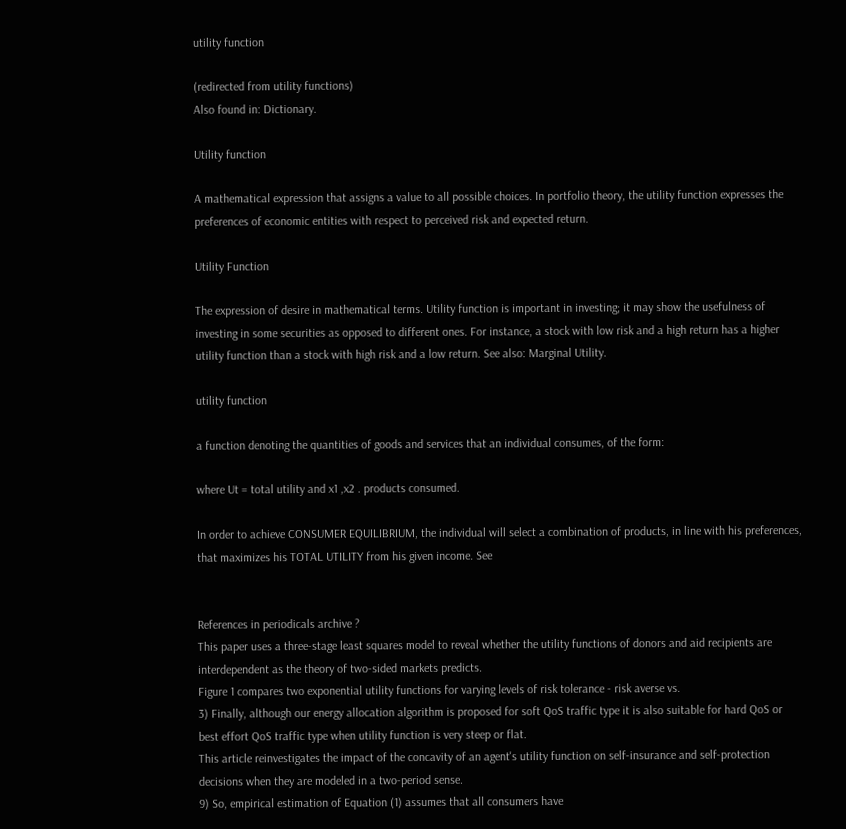utility function

(redirected from utility functions)
Also found in: Dictionary.

Utility function

A mathematical expression that assigns a value to all possible choices. In portfolio theory, the utility function expresses the preferences of economic entities with respect to perceived risk and expected return.

Utility Function

The expression of desire in mathematical terms. Utility function is important in investing; it may show the usefulness of investing in some securities as opposed to different ones. For instance, a stock with low risk and a high return has a higher utility function than a stock with high risk and a low return. See also: Marginal Utility.

utility function

a function denoting the quantities of goods and services that an individual consumes, of the form:

where Ut = total utility and x1 ,x2 . products consumed.

In order to achieve CONSUMER EQUILIBRIUM, the individual will select a combination of products, in line with his preferences, that maximizes his TOTAL UTILITY from his given income. See


References in periodicals archive ?
This paper uses a three-stage least squares model to reveal whether the utility functions of donors and aid recipients are interdependent as the theory of two-sided markets predicts.
Figure 1 compares two exponential utility functions for varying levels of risk tolerance - risk averse vs.
3) Finally, although our energy allocation algorithm is proposed for soft QoS traffic type it is also suitable for hard QoS or best effort QoS traffic type when utility function is very steep or flat.
This article reinvestigates the impact of the concavity of an agent's utility function on self-insurance and self-protection decisions when they are modeled in a two-period sense.
9) So, empirical estimation of Equation (1) assumes that all consumers have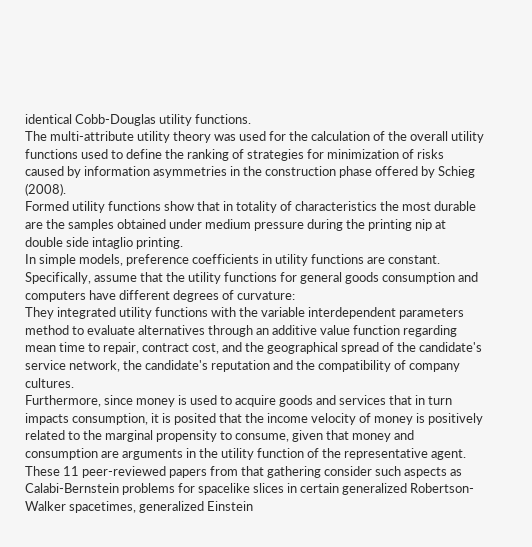identical Cobb-Douglas utility functions.
The multi-attribute utility theory was used for the calculation of the overall utility functions used to define the ranking of strategies for minimization of risks caused by information asymmetries in the construction phase offered by Schieg (2008).
Formed utility functions show that in totality of characteristics the most durable are the samples obtained under medium pressure during the printing nip at double side intaglio printing.
In simple models, preference coefficients in utility functions are constant.
Specifically, assume that the utility functions for general goods consumption and computers have different degrees of curvature:
They integrated utility functions with the variable interdependent parameters method to evaluate alternatives through an additive value function regarding mean time to repair, contract cost, and the geographical spread of the candidate's service network, the candidate's reputation and the compatibility of company cultures.
Furthermore, since money is used to acquire goods and services that in turn impacts consumption, it is posited that the income velocity of money is positively related to the marginal propensity to consume, given that money and consumption are arguments in the utility function of the representative agent.
These 11 peer-reviewed papers from that gathering consider such aspects as Calabi-Bernstein problems for spacelike slices in certain generalized Robertson-Walker spacetimes, generalized Einstein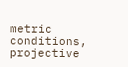metric conditions, projective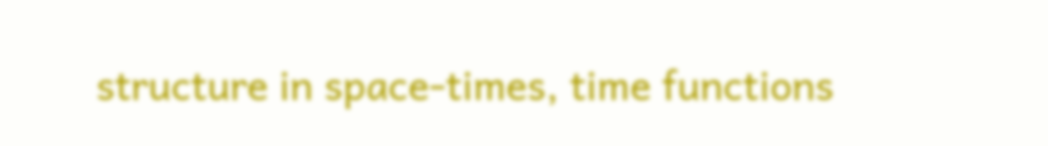structure in space-times, time functions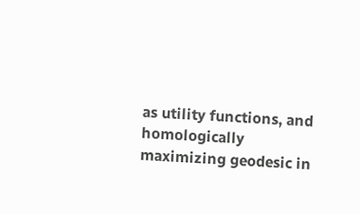as utility functions, and homologically maximizing geodesic in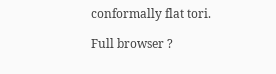conformally flat tori.

Full browser ?